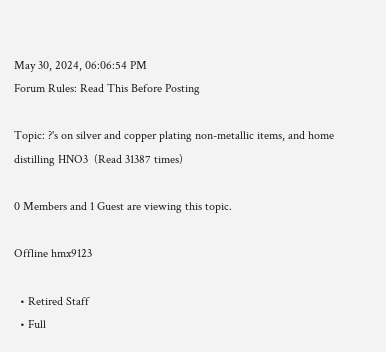May 30, 2024, 06:06:54 PM
Forum Rules: Read This Before Posting

Topic: ?'s on silver and copper plating non-metallic items, and home distilling HNO3  (Read 31387 times)

0 Members and 1 Guest are viewing this topic.

Offline hmx9123

  • Retired Staff
  • Full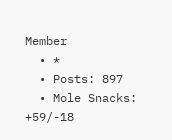Member
  • *
  • Posts: 897
  • Mole Snacks: +59/-18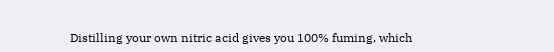Distilling your own nitric acid gives you 100% fuming, which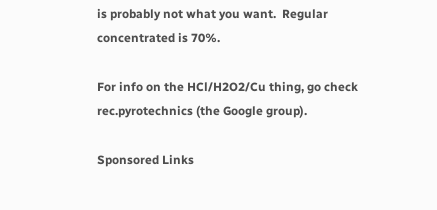is probably not what you want.  Regular concentrated is 70%.

For info on the HCl/H2O2/Cu thing, go check rec.pyrotechnics (the Google group).

Sponsored Links